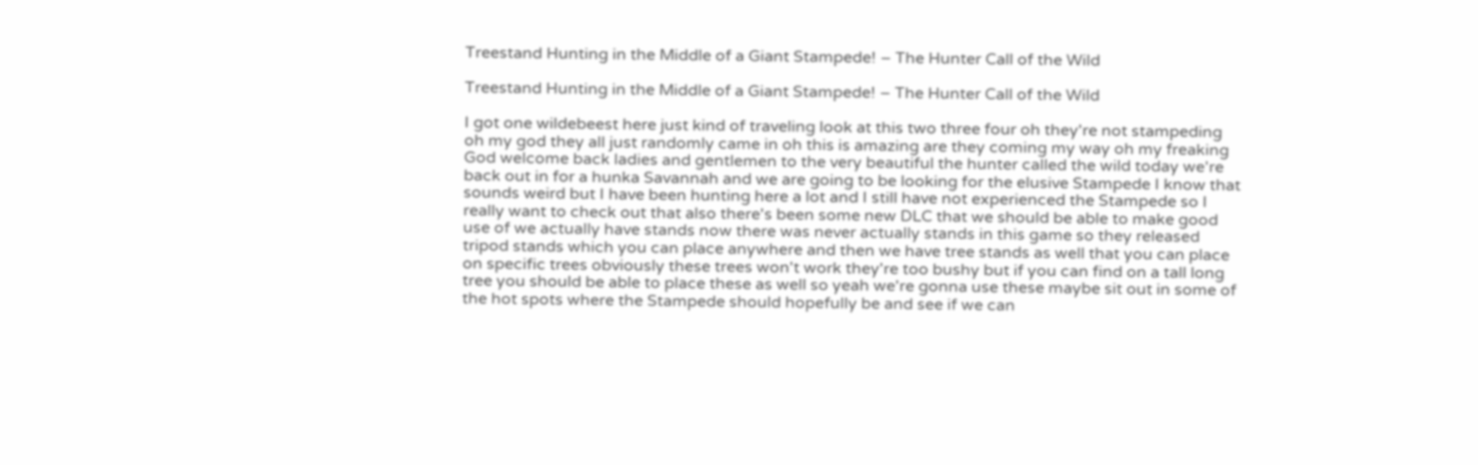Treestand Hunting in the Middle of a Giant Stampede! – The Hunter Call of the Wild

Treestand Hunting in the Middle of a Giant Stampede! – The Hunter Call of the Wild

I got one wildebeest here just kind of traveling look at this two three four oh they're not stampeding oh my god they all just randomly came in oh this is amazing are they coming my way oh my freaking God welcome back ladies and gentlemen to the very beautiful the hunter called the wild today we're back out in for a hunka Savannah and we are going to be looking for the elusive Stampede I know that sounds weird but I have been hunting here a lot and I still have not experienced the Stampede so I really want to check out that also there's been some new DLC that we should be able to make good use of we actually have stands now there was never actually stands in this game so they released tripod stands which you can place anywhere and then we have tree stands as well that you can place on specific trees obviously these trees won't work they're too bushy but if you can find on a tall long tree you should be able to place these as well so yeah we're gonna use these maybe sit out in some of the hot spots where the Stampede should hopefully be and see if we can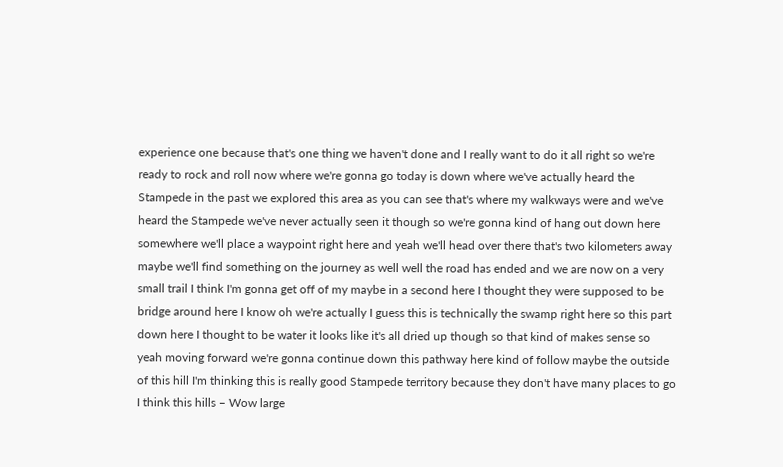experience one because that's one thing we haven't done and I really want to do it all right so we're ready to rock and roll now where we're gonna go today is down where we've actually heard the Stampede in the past we explored this area as you can see that's where my walkways were and we've heard the Stampede we've never actually seen it though so we're gonna kind of hang out down here somewhere we'll place a waypoint right here and yeah we'll head over there that's two kilometers away maybe we'll find something on the journey as well well the road has ended and we are now on a very small trail I think I'm gonna get off of my maybe in a second here I thought they were supposed to be bridge around here I know oh we're actually I guess this is technically the swamp right here so this part down here I thought to be water it looks like it's all dried up though so that kind of makes sense so yeah moving forward we're gonna continue down this pathway here kind of follow maybe the outside of this hill I'm thinking this is really good Stampede territory because they don't have many places to go I think this hills – Wow large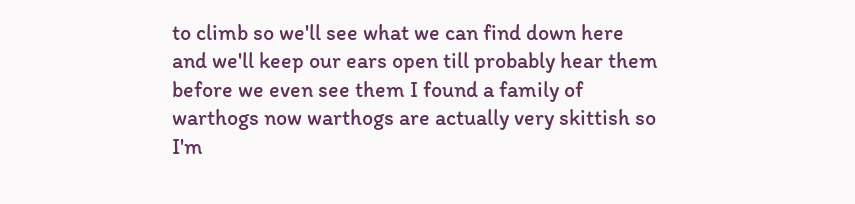to climb so we'll see what we can find down here and we'll keep our ears open till probably hear them before we even see them I found a family of warthogs now warthogs are actually very skittish so I'm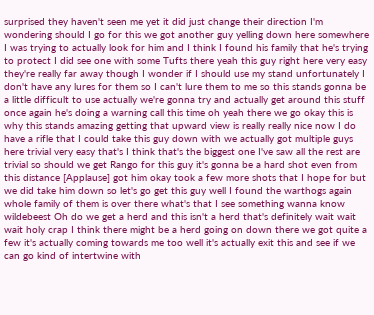surprised they haven't seen me yet it did just change their direction I'm wondering should I go for this we got another guy yelling down here somewhere I was trying to actually look for him and I think I found his family that he's trying to protect I did see one with some Tufts there yeah this guy right here very easy they're really far away though I wonder if I should use my stand unfortunately I don't have any lures for them so I can't lure them to me so this stands gonna be a little difficult to use actually we're gonna try and actually get around this stuff once again he's doing a warning call this time oh yeah there we go okay this is why this stands amazing getting that upward view is really really nice now I do have a rifle that I could take this guy down with we actually got multiple guys here trivial very easy that's I think that's the biggest one I've saw all the rest are trivial so should we get Rango for this guy it's gonna be a hard shot even from this distance [Applause] got him okay took a few more shots that I hope for but we did take him down so let's go get this guy well I found the warthogs again whole family of them is over there what's that I see something wanna know wildebeest Oh do we get a herd and this isn't a herd that's definitely wait wait wait holy crap I think there might be a herd going on down there we got quite a few it's actually coming towards me too well it's actually exit this and see if we can go kind of intertwine with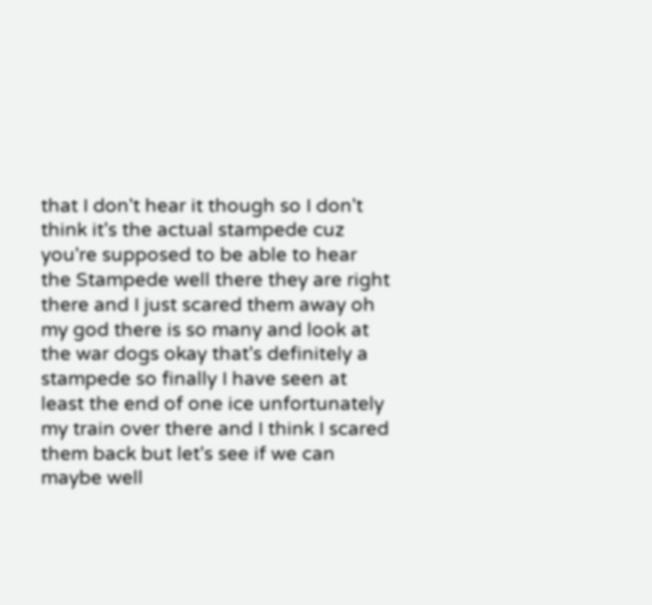that I don't hear it though so I don't think it's the actual stampede cuz you're supposed to be able to hear the Stampede well there they are right there and I just scared them away oh my god there is so many and look at the war dogs okay that's definitely a stampede so finally I have seen at least the end of one ice unfortunately my train over there and I think I scared them back but let's see if we can maybe well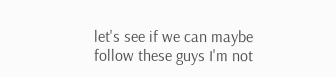let's see if we can maybe follow these guys I'm not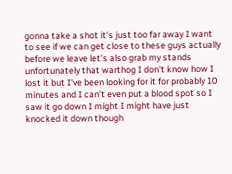gonna take a shot it's just too far away I want to see if we can get close to these guys actually before we leave let's also grab my stands unfortunately that warthog I don't know how I lost it but I've been looking for it for probably 10 minutes and I can't even put a blood spot so I saw it go down I might I might have just knocked it down though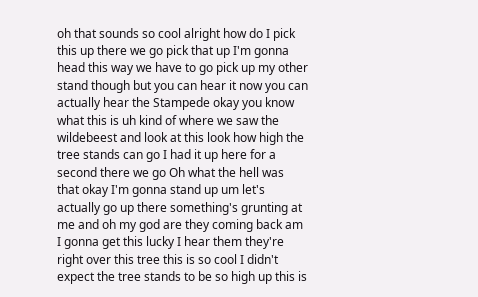oh that sounds so cool alright how do I pick this up there we go pick that up I'm gonna head this way we have to go pick up my other stand though but you can hear it now you can actually hear the Stampede okay you know what this is uh kind of where we saw the wildebeest and look at this look how high the tree stands can go I had it up here for a second there we go Oh what the hell was that okay I'm gonna stand up um let's actually go up there something's grunting at me and oh my god are they coming back am I gonna get this lucky I hear them they're right over this tree this is so cool I didn't expect the tree stands to be so high up this is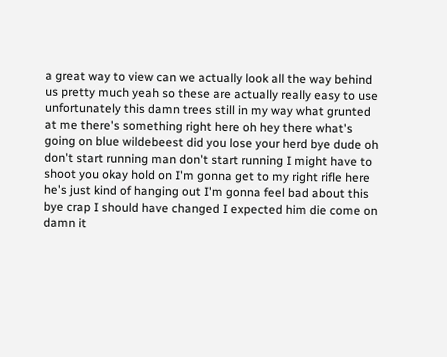a great way to view can we actually look all the way behind us pretty much yeah so these are actually really easy to use unfortunately this damn trees still in my way what grunted at me there's something right here oh hey there what's going on blue wildebeest did you lose your herd bye dude oh don't start running man don't start running I might have to shoot you okay hold on I'm gonna get to my right rifle here he's just kind of hanging out I'm gonna feel bad about this bye crap I should have changed I expected him die come on damn it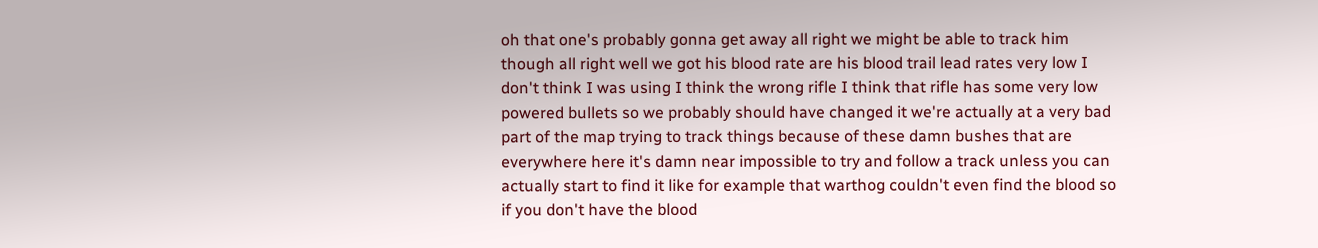oh that one's probably gonna get away all right we might be able to track him though all right well we got his blood rate are his blood trail lead rates very low I don't think I was using I think the wrong rifle I think that rifle has some very low powered bullets so we probably should have changed it we're actually at a very bad part of the map trying to track things because of these damn bushes that are everywhere here it's damn near impossible to try and follow a track unless you can actually start to find it like for example that warthog couldn't even find the blood so if you don't have the blood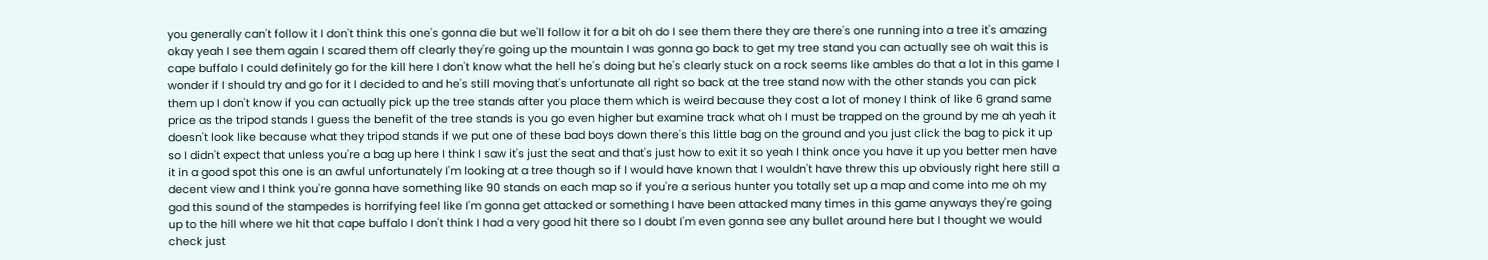you generally can't follow it I don't think this one's gonna die but we'll follow it for a bit oh do I see them there they are there's one running into a tree it's amazing okay yeah I see them again I scared them off clearly they're going up the mountain I was gonna go back to get my tree stand you can actually see oh wait this is cape buffalo I could definitely go for the kill here I don't know what the hell he's doing but he's clearly stuck on a rock seems like ambles do that a lot in this game I wonder if I should try and go for it I decided to and he's still moving that's unfortunate all right so back at the tree stand now with the other stands you can pick them up I don't know if you can actually pick up the tree stands after you place them which is weird because they cost a lot of money I think of like 6 grand same price as the tripod stands I guess the benefit of the tree stands is you go even higher but examine track what oh I must be trapped on the ground by me ah yeah it doesn't look like because what they tripod stands if we put one of these bad boys down there's this little bag on the ground and you just click the bag to pick it up so I didn't expect that unless you're a bag up here I think I saw it's just the seat and that's just how to exit it so yeah I think once you have it up you better men have it in a good spot this one is an awful unfortunately I'm looking at a tree though so if I would have known that I wouldn't have threw this up obviously right here still a decent view and I think you're gonna have something like 90 stands on each map so if you're a serious hunter you totally set up a map and come into me oh my god this sound of the stampedes is horrifying feel like I'm gonna get attacked or something I have been attacked many times in this game anyways they're going up to the hill where we hit that cape buffalo I don't think I had a very good hit there so I doubt I'm even gonna see any bullet around here but I thought we would check just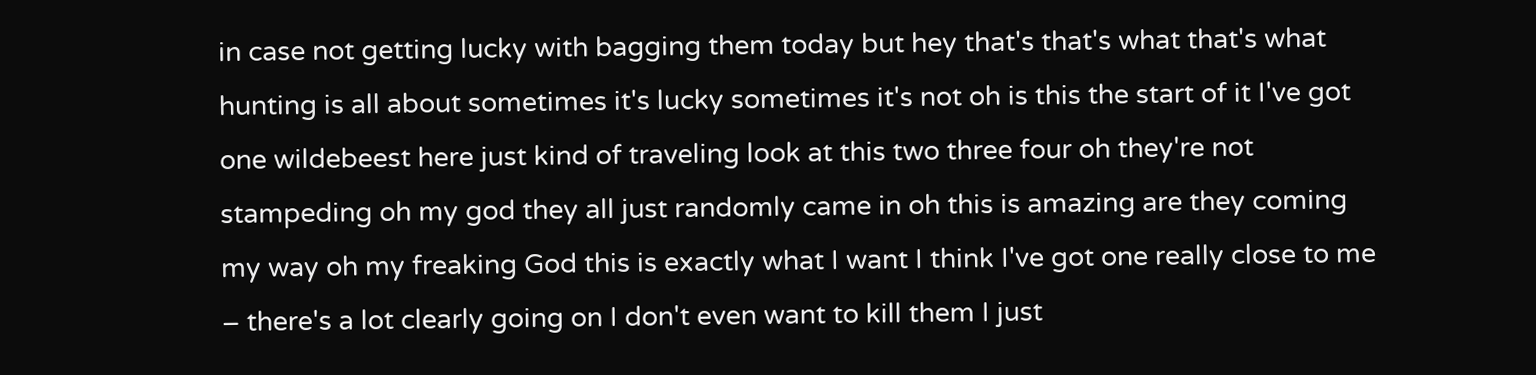in case not getting lucky with bagging them today but hey that's that's what that's what hunting is all about sometimes it's lucky sometimes it's not oh is this the start of it I've got one wildebeest here just kind of traveling look at this two three four oh they're not stampeding oh my god they all just randomly came in oh this is amazing are they coming my way oh my freaking God this is exactly what I want I think I've got one really close to me – there's a lot clearly going on I don't even want to kill them I just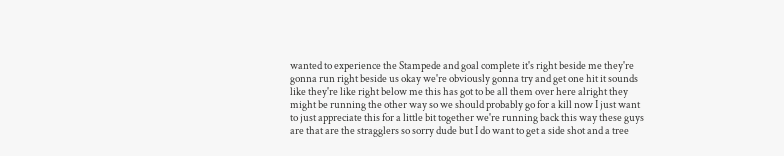wanted to experience the Stampede and goal complete it's right beside me they're gonna run right beside us okay we're obviously gonna try and get one hit it sounds like they're like right below me this has got to be all them over here alright they might be running the other way so we should probably go for a kill now I just want to just appreciate this for a little bit together we're running back this way these guys are that are the stragglers so sorry dude but I do want to get a side shot and a tree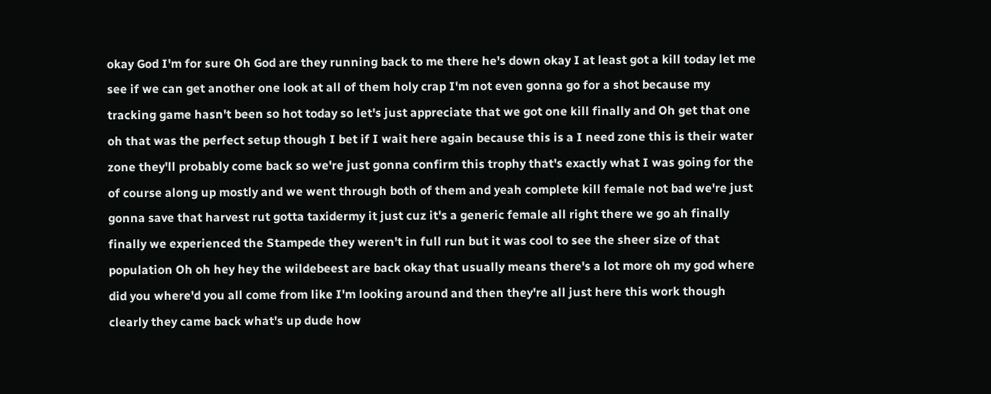okay God I'm for sure Oh God are they running back to me there he's down okay I at least got a kill today let me see if we can get another one look at all of them holy crap I'm not even gonna go for a shot because my tracking game hasn't been so hot today so let's just appreciate that we got one kill finally and Oh get that one oh that was the perfect setup though I bet if I wait here again because this is a I need zone this is their water zone they'll probably come back so we're just gonna confirm this trophy that's exactly what I was going for the of course along up mostly and we went through both of them and yeah complete kill female not bad we're just gonna save that harvest rut gotta taxidermy it just cuz it's a generic female all right there we go ah finally finally we experienced the Stampede they weren't in full run but it was cool to see the sheer size of that population Oh oh hey hey the wildebeest are back okay that usually means there's a lot more oh my god where did you where'd you all come from like I'm looking around and then they're all just here this work though clearly they came back what's up dude how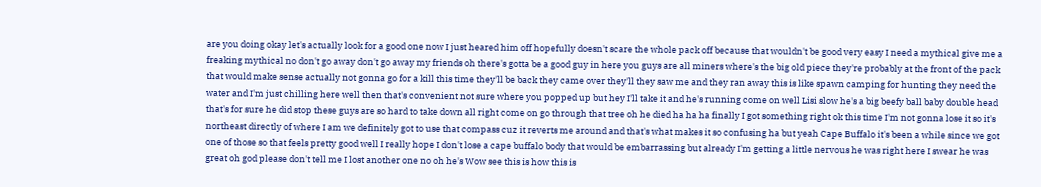are you doing okay let's actually look for a good one now I just heared him off hopefully doesn't scare the whole pack off because that wouldn't be good very easy I need a mythical give me a freaking mythical no don't go away don't go away my friends oh there's gotta be a good guy in here you guys are all miners where's the big old piece they're probably at the front of the pack that would make sense actually not gonna go for a kill this time they'll be back they came over they'll they saw me and they ran away this is like spawn camping for hunting they need the water and I'm just chilling here well then that's convenient not sure where you popped up but hey I'll take it and he's running come on well Lisi slow he's a big beefy ball baby double head that's for sure he did stop these guys are so hard to take down all right come on go through that tree oh he died ha ha ha finally I got something right ok this time I'm not gonna lose it so it's northeast directly of where I am we definitely got to use that compass cuz it reverts me around and that's what makes it so confusing ha but yeah Cape Buffalo it's been a while since we got one of those so that feels pretty good well I really hope I don't lose a cape buffalo body that would be embarrassing but already I'm getting a little nervous he was right here I swear he was great oh god please don't tell me I lost another one no oh he's Wow see this is how this is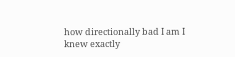how directionally bad I am I knew exactly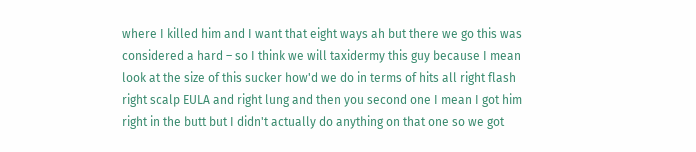where I killed him and I want that eight ways ah but there we go this was considered a hard – so I think we will taxidermy this guy because I mean look at the size of this sucker how'd we do in terms of hits all right flash right scalp EULA and right lung and then you second one I mean I got him right in the butt but I didn't actually do anything on that one so we got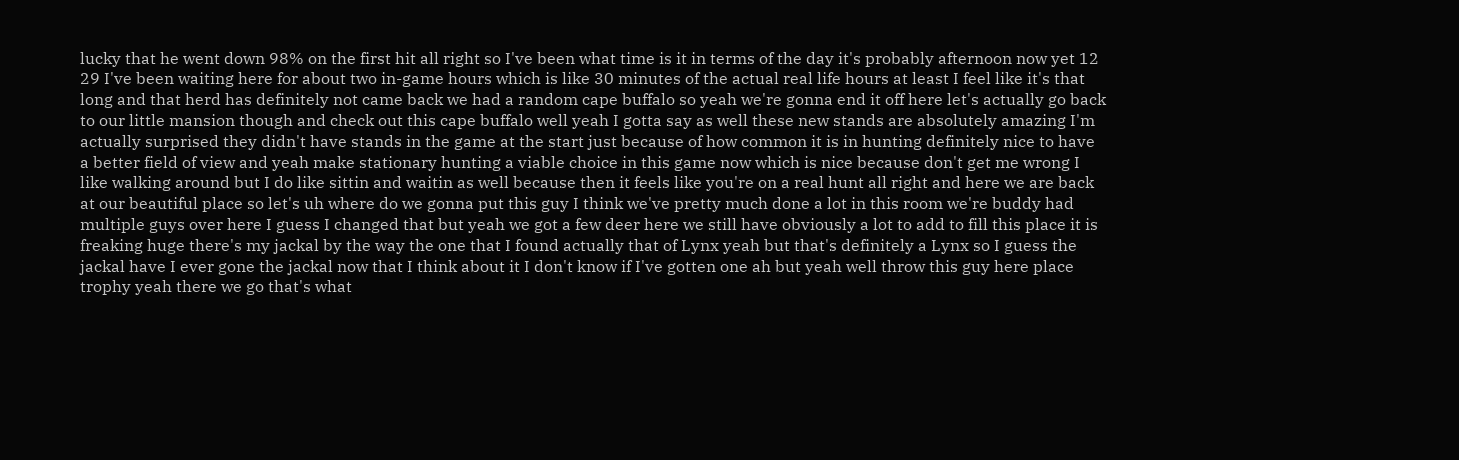lucky that he went down 98% on the first hit all right so I've been what time is it in terms of the day it's probably afternoon now yet 12 29 I've been waiting here for about two in-game hours which is like 30 minutes of the actual real life hours at least I feel like it's that long and that herd has definitely not came back we had a random cape buffalo so yeah we're gonna end it off here let's actually go back to our little mansion though and check out this cape buffalo well yeah I gotta say as well these new stands are absolutely amazing I'm actually surprised they didn't have stands in the game at the start just because of how common it is in hunting definitely nice to have a better field of view and yeah make stationary hunting a viable choice in this game now which is nice because don't get me wrong I like walking around but I do like sittin and waitin as well because then it feels like you're on a real hunt all right and here we are back at our beautiful place so let's uh where do we gonna put this guy I think we've pretty much done a lot in this room we're buddy had multiple guys over here I guess I changed that but yeah we got a few deer here we still have obviously a lot to add to fill this place it is freaking huge there's my jackal by the way the one that I found actually that of Lynx yeah but that's definitely a Lynx so I guess the jackal have I ever gone the jackal now that I think about it I don't know if I've gotten one ah but yeah well throw this guy here place trophy yeah there we go that's what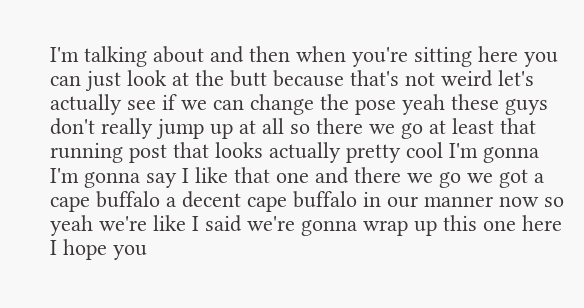I'm talking about and then when you're sitting here you can just look at the butt because that's not weird let's actually see if we can change the pose yeah these guys don't really jump up at all so there we go at least that running post that looks actually pretty cool I'm gonna I'm gonna say I like that one and there we go we got a cape buffalo a decent cape buffalo in our manner now so yeah we're like I said we're gonna wrap up this one here I hope you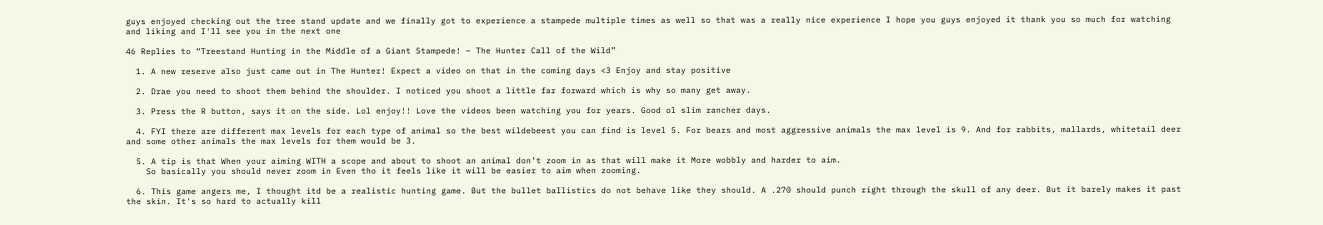guys enjoyed checking out the tree stand update and we finally got to experience a stampede multiple times as well so that was a really nice experience I hope you guys enjoyed it thank you so much for watching and liking and I'll see you in the next one

46 Replies to “Treestand Hunting in the Middle of a Giant Stampede! – The Hunter Call of the Wild”

  1. A new reserve also just came out in The Hunter! Expect a video on that in the coming days <3 Enjoy and stay positive

  2. Drae you need to shoot them behind the shoulder. I noticed you shoot a little far forward which is why so many get away.

  3. Press the R button, says it on the side. Lol enjoy!! Love the videos been watching you for years. Good ol slim rancher days.

  4. FYI there are different max levels for each type of animal so the best wildebeest you can find is level 5. For bears and most aggressive animals the max level is 9. And for rabbits, mallards, whitetail deer and some other animals the max levels for them would be 3.

  5. A tip is that When your aiming WITH a scope and about to shoot an animal don’t zoom in as that will make it More wobbly and harder to aim.
    So basically you should never zoom in Even tho it feels like it will be easier to aim when zooming.

  6. This game angers me, I thought itd be a realistic hunting game. But the bullet ballistics do not behave like they should. A .270 should punch right through the skull of any deer. But it barely makes it past the skin. It's so hard to actually kill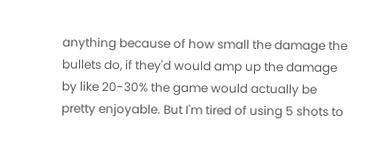anything because of how small the damage the bullets do, if they'd would amp up the damage by like 20-30% the game would actually be pretty enjoyable. But I'm tired of using 5 shots to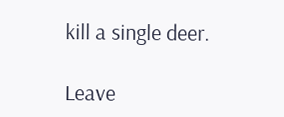kill a single deer.

Leave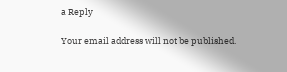a Reply

Your email address will not be published.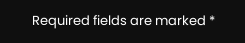Required fields are marked *